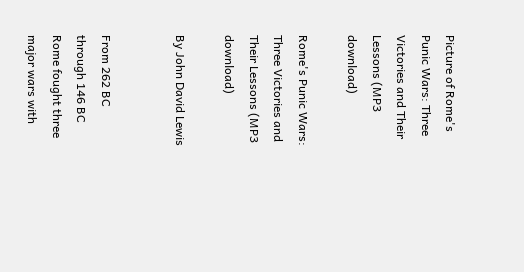Picture of Rome's Punic Wars: Three Victories and Their Lessons (MP3 download)

Rome's Punic Wars: Three Victories and Their Lessons (MP3 download)

By John David Lewis


From 262 BC through 146 BC Rome fought three major wars with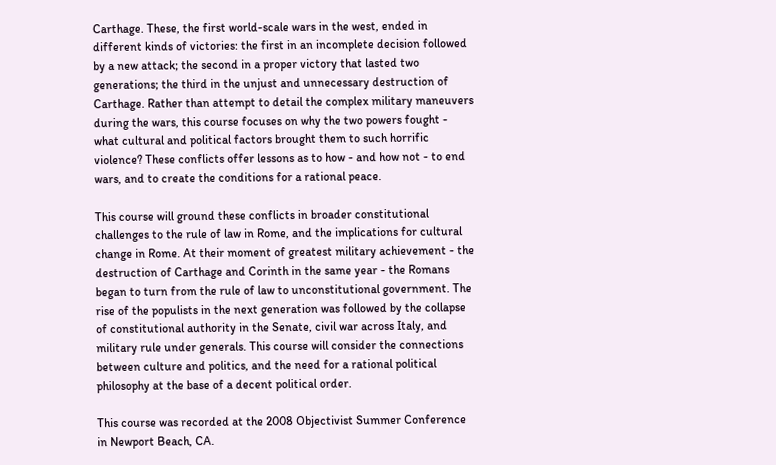Carthage. These, the first world-scale wars in the west, ended in different kinds of victories: the first in an incomplete decision followed by a new attack; the second in a proper victory that lasted two generations; the third in the unjust and unnecessary destruction of Carthage. Rather than attempt to detail the complex military maneuvers during the wars, this course focuses on why the two powers fought - what cultural and political factors brought them to such horrific violence? These conflicts offer lessons as to how - and how not - to end wars, and to create the conditions for a rational peace.

This course will ground these conflicts in broader constitutional challenges to the rule of law in Rome, and the implications for cultural change in Rome. At their moment of greatest military achievement - the destruction of Carthage and Corinth in the same year - the Romans began to turn from the rule of law to unconstitutional government. The rise of the populists in the next generation was followed by the collapse of constitutional authority in the Senate, civil war across Italy, and military rule under generals. This course will consider the connections between culture and politics, and the need for a rational political philosophy at the base of a decent political order.

This course was recorded at the 2008 Objectivist Summer Conference in Newport Beach, CA.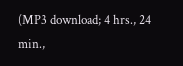(MP3 download; 4 hrs., 24 min.,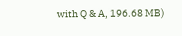with Q & A, 196.68 MB)